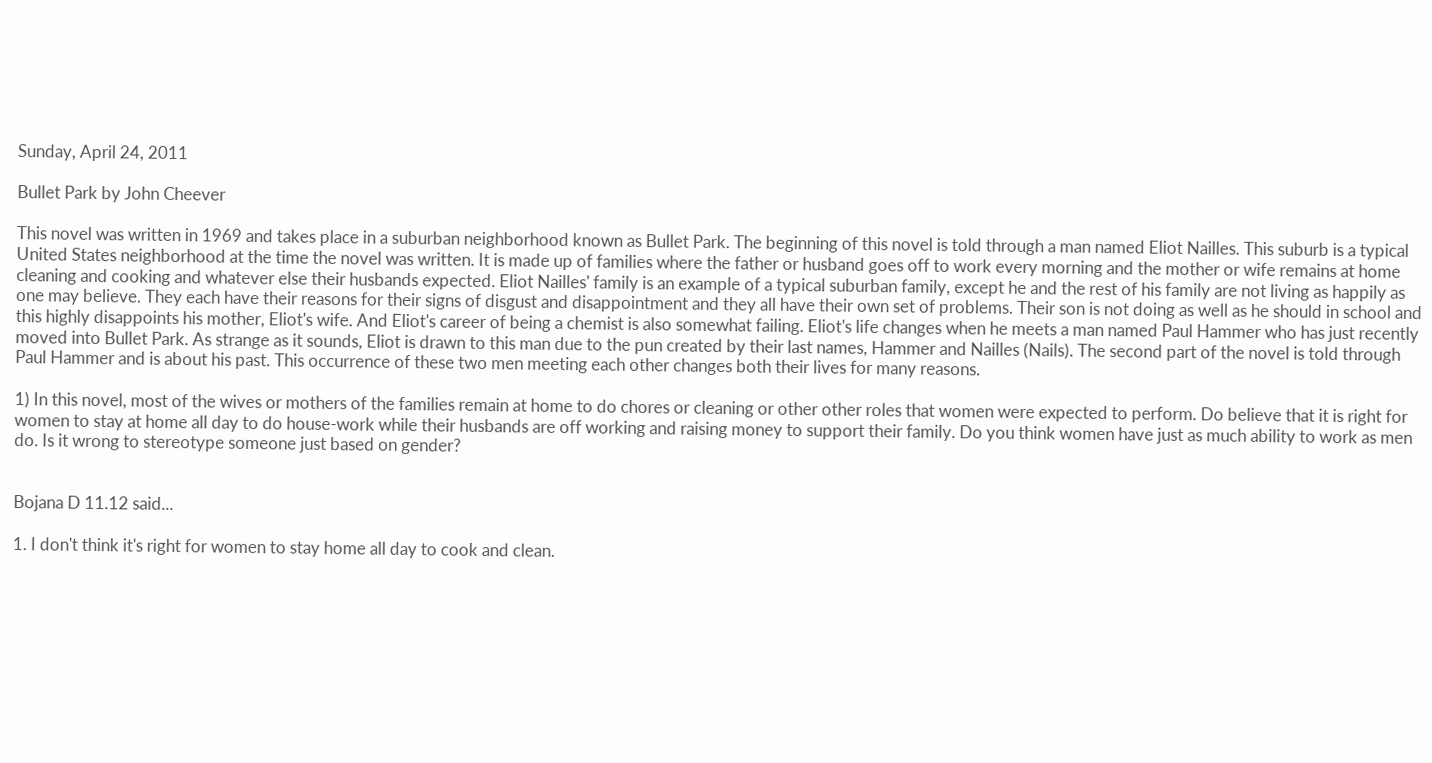Sunday, April 24, 2011

Bullet Park by John Cheever

This novel was written in 1969 and takes place in a suburban neighborhood known as Bullet Park. The beginning of this novel is told through a man named Eliot Nailles. This suburb is a typical United States neighborhood at the time the novel was written. It is made up of families where the father or husband goes off to work every morning and the mother or wife remains at home cleaning and cooking and whatever else their husbands expected. Eliot Nailles' family is an example of a typical suburban family, except he and the rest of his family are not living as happily as one may believe. They each have their reasons for their signs of disgust and disappointment and they all have their own set of problems. Their son is not doing as well as he should in school and this highly disappoints his mother, Eliot's wife. And Eliot's career of being a chemist is also somewhat failing. Eliot's life changes when he meets a man named Paul Hammer who has just recently moved into Bullet Park. As strange as it sounds, Eliot is drawn to this man due to the pun created by their last names, Hammer and Nailles (Nails). The second part of the novel is told through Paul Hammer and is about his past. This occurrence of these two men meeting each other changes both their lives for many reasons.

1) In this novel, most of the wives or mothers of the families remain at home to do chores or cleaning or other other roles that women were expected to perform. Do believe that it is right for women to stay at home all day to do house-work while their husbands are off working and raising money to support their family. Do you think women have just as much ability to work as men do. Is it wrong to stereotype someone just based on gender?


Bojana D 11.12 said...

1. I don't think it's right for women to stay home all day to cook and clean.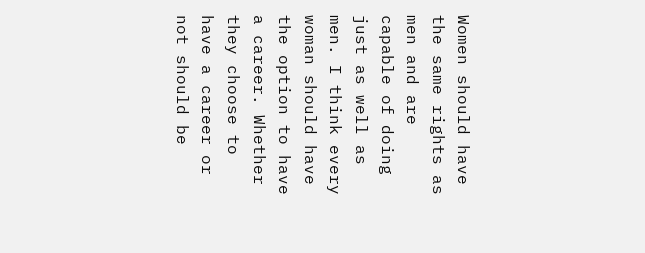Women should have the same rights as men and are capable of doing just as well as men. I think every woman should have the option to have a career. Whether they choose to have a career or not should be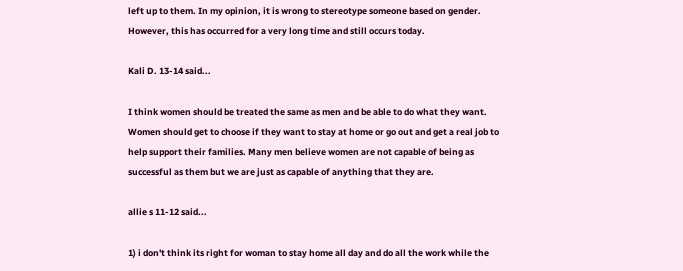left up to them. In my opinion, it is wrong to stereotype someone based on gender. However, this has occurred for a very long time and still occurs today.

Kali D. 13-14 said...

I think women should be treated the same as men and be able to do what they want. Women should get to choose if they want to stay at home or go out and get a real job to help support their families. Many men believe women are not capable of being as successful as them but we are just as capable of anything that they are.

allie s 11-12 said...

1) i don't think its right for woman to stay home all day and do all the work while the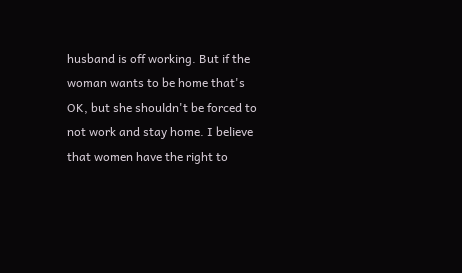husband is off working. But if the woman wants to be home that's OK, but she shouldn't be forced to not work and stay home. I believe that women have the right to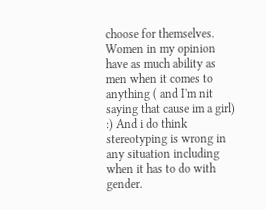choose for themselves. Women in my opinion have as much ability as men when it comes to anything ( and I'm nit saying that cause im a girl) :) And i do think stereotyping is wrong in any situation including when it has to do with gender.